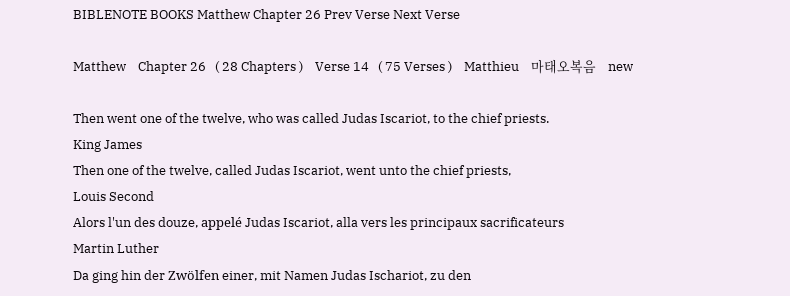BIBLENOTE BOOKS Matthew Chapter 26 Prev Verse Next Verse

Matthew    Chapter 26   ( 28 Chapters )    Verse 14   ( 75 Verses )    Matthieu    마태오복음    new

Then went one of the twelve, who was called Judas Iscariot, to the chief priests.
King James
Then one of the twelve, called Judas Iscariot, went unto the chief priests,
Louis Second
Alors l'un des douze, appelé Judas Iscariot, alla vers les principaux sacrificateurs
Martin Luther
Da ging hin der Zwölfen einer, mit Namen Judas Ischariot, zu den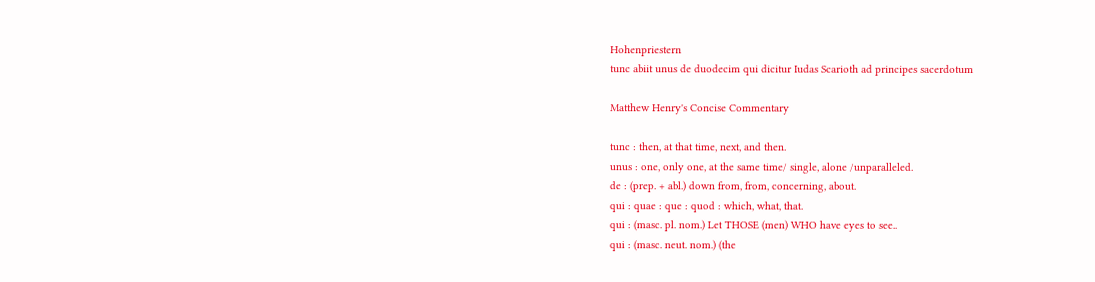Hohenpriestern
tunc abiit unus de duodecim qui dicitur Iudas Scarioth ad principes sacerdotum

Matthew Henry's Concise Commentary

tunc : then, at that time, next, and then.
unus : one, only one, at the same time/ single, alone /unparalleled.
de : (prep. + abl.) down from, from, concerning, about.
qui : quae : que : quod : which, what, that.
qui : (masc. pl. nom.) Let THOSE (men) WHO have eyes to see..
qui : (masc. neut. nom.) (the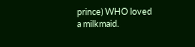prince) WHO loved a milkmaid.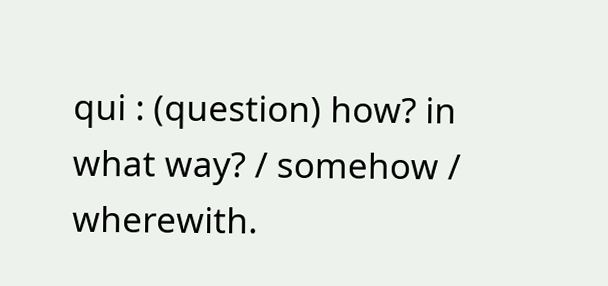qui : (question) how? in what way? / somehow / wherewith.